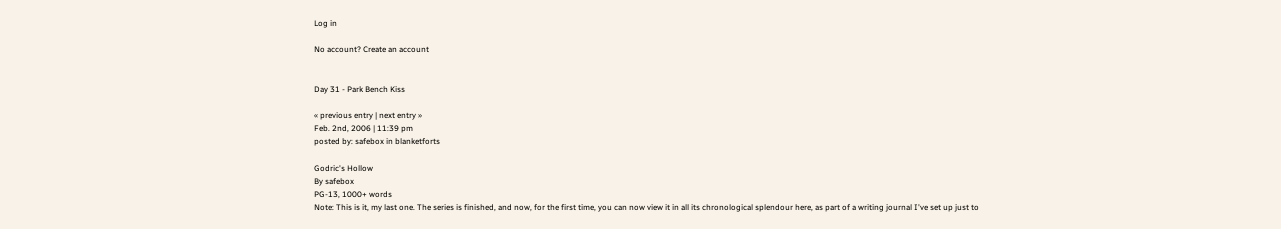Log in

No account? Create an account


Day 31 - Park Bench Kiss

« previous entry | next entry »
Feb. 2nd, 2006 | 11:39 pm
posted by: safebox in blanketforts

Godric's Hollow
By safebox
PG-13, 1000+ words
Note: This is it, my last one. The series is finished, and now, for the first time, you can now view it in all its chronological splendour here, as part of a writing journal I've set up just to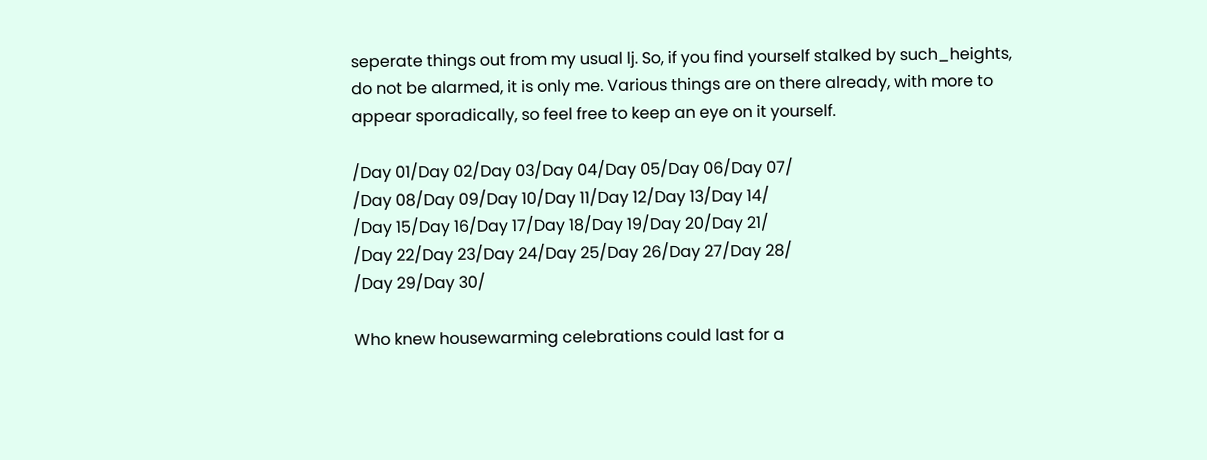seperate things out from my usual lj. So, if you find yourself stalked by such_heights, do not be alarmed, it is only me. Various things are on there already, with more to appear sporadically, so feel free to keep an eye on it yourself.

/Day 01/Day 02/Day 03/Day 04/Day 05/Day 06/Day 07/
/Day 08/Day 09/Day 10/Day 11/Day 12/Day 13/Day 14/
/Day 15/Day 16/Day 17/Day 18/Day 19/Day 20/Day 21/
/Day 22/Day 23/Day 24/Day 25/Day 26/Day 27/Day 28/
/Day 29/Day 30/

Who knew housewarming celebrations could last for a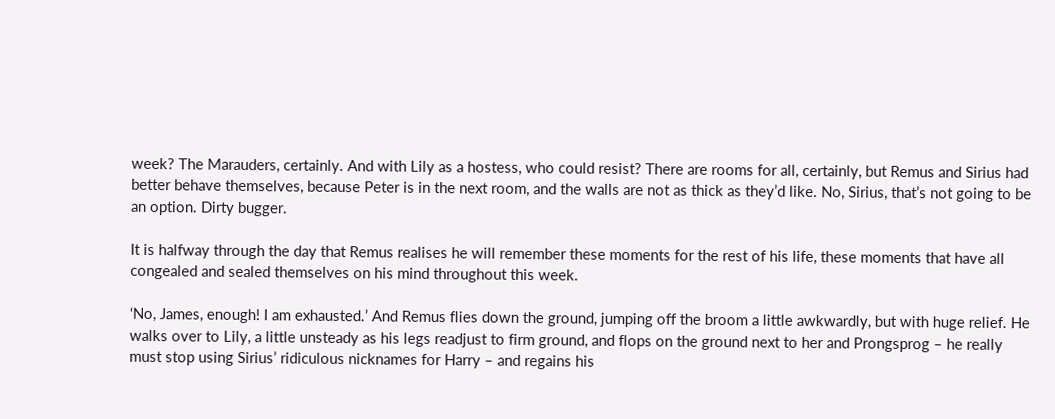week? The Marauders, certainly. And with Lily as a hostess, who could resist? There are rooms for all, certainly, but Remus and Sirius had better behave themselves, because Peter is in the next room, and the walls are not as thick as they’d like. No, Sirius, that’s not going to be an option. Dirty bugger.

It is halfway through the day that Remus realises he will remember these moments for the rest of his life, these moments that have all congealed and sealed themselves on his mind throughout this week.

‘No, James, enough! I am exhausted.’ And Remus flies down the ground, jumping off the broom a little awkwardly, but with huge relief. He walks over to Lily, a little unsteady as his legs readjust to firm ground, and flops on the ground next to her and Prongsprog – he really must stop using Sirius’ ridiculous nicknames for Harry – and regains his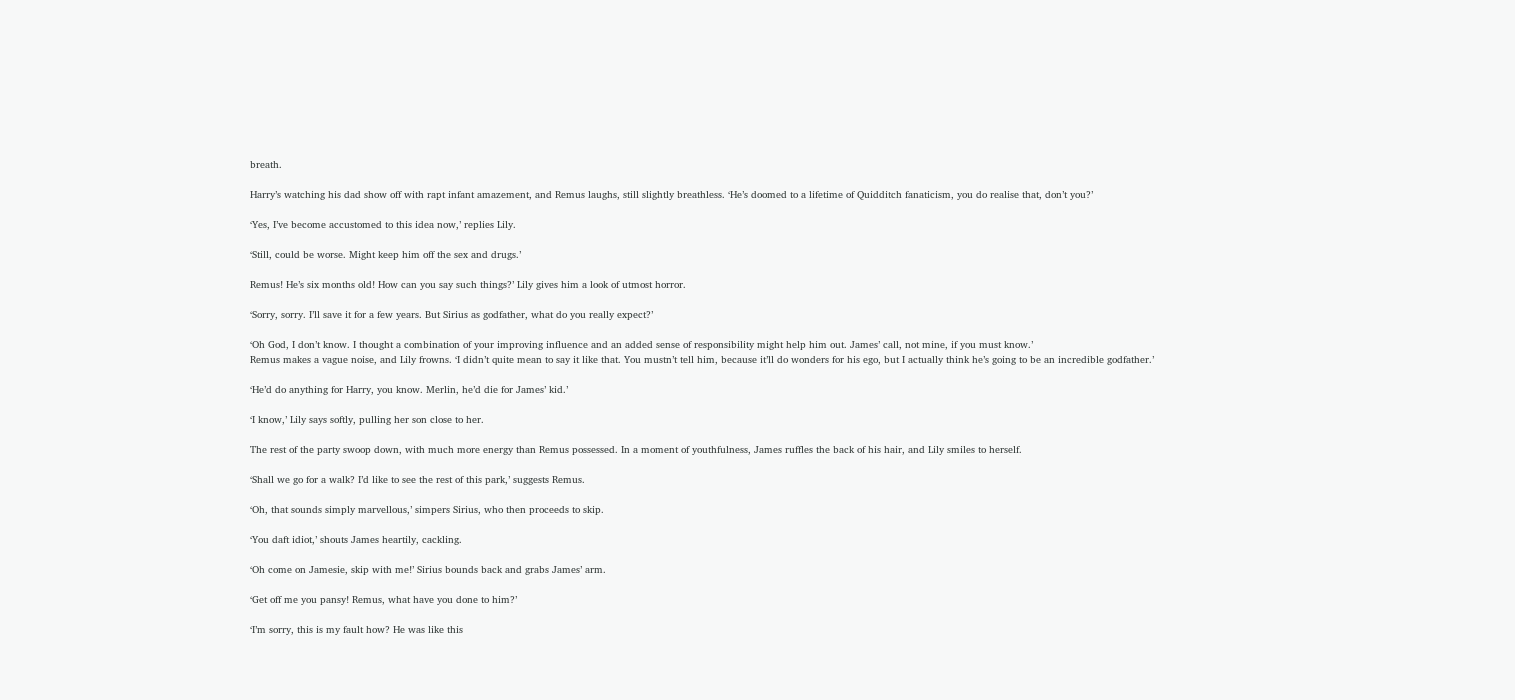breath.

Harry’s watching his dad show off with rapt infant amazement, and Remus laughs, still slightly breathless. ‘He’s doomed to a lifetime of Quidditch fanaticism, you do realise that, don’t you?’

‘Yes, I’ve become accustomed to this idea now,’ replies Lily.

‘Still, could be worse. Might keep him off the sex and drugs.’

Remus! He’s six months old! How can you say such things?’ Lily gives him a look of utmost horror.

‘Sorry, sorry. I’ll save it for a few years. But Sirius as godfather, what do you really expect?’

‘Oh God, I don’t know. I thought a combination of your improving influence and an added sense of responsibility might help him out. James’ call, not mine, if you must know.’
Remus makes a vague noise, and Lily frowns. ‘I didn’t quite mean to say it like that. You mustn’t tell him, because it’ll do wonders for his ego, but I actually think he’s going to be an incredible godfather.’

‘He’d do anything for Harry, you know. Merlin, he’d die for James’ kid.’

‘I know,’ Lily says softly, pulling her son close to her.

The rest of the party swoop down, with much more energy than Remus possessed. In a moment of youthfulness, James ruffles the back of his hair, and Lily smiles to herself.

‘Shall we go for a walk? I’d like to see the rest of this park,’ suggests Remus.

‘Oh, that sounds simply marvellous,’ simpers Sirius, who then proceeds to skip.

‘You daft idiot,’ shouts James heartily, cackling.

‘Oh come on Jamesie, skip with me!’ Sirius bounds back and grabs James’ arm.

‘Get off me you pansy! Remus, what have you done to him?’

‘I’m sorry, this is my fault how? He was like this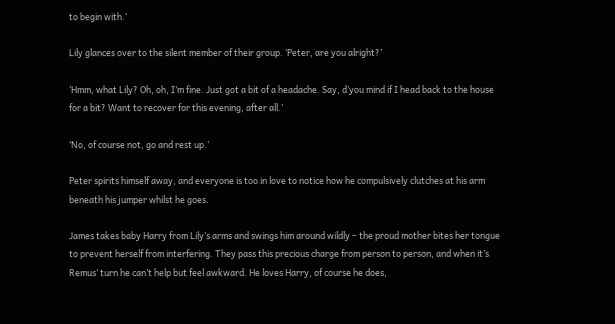to begin with.’

Lily glances over to the silent member of their group. ‘Peter, are you alright?’

‘Hmm, what Lily? Oh, oh, I’m fine. Just got a bit of a headache. Say, d’you mind if I head back to the house for a bit? Want to recover for this evening, after all.’

‘No, of course not, go and rest up.’

Peter spirits himself away, and everyone is too in love to notice how he compulsively clutches at his arm beneath his jumper whilst he goes.

James takes baby Harry from Lily’s arms and swings him around wildly – the proud mother bites her tongue to prevent herself from interfering. They pass this precious charge from person to person, and when it’s Remus’ turn he can’t help but feel awkward. He loves Harry, of course he does,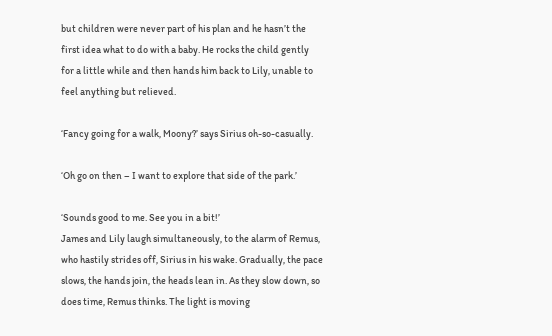but children were never part of his plan and he hasn’t the first idea what to do with a baby. He rocks the child gently for a little while and then hands him back to Lily, unable to feel anything but relieved.

‘Fancy going for a walk, Moony?’ says Sirius oh-so-casually.

‘Oh go on then – I want to explore that side of the park.’

‘Sounds good to me. See you in a bit!’
James and Lily laugh simultaneously, to the alarm of Remus, who hastily strides off, Sirius in his wake. Gradually, the pace slows, the hands join, the heads lean in. As they slow down, so does time, Remus thinks. The light is moving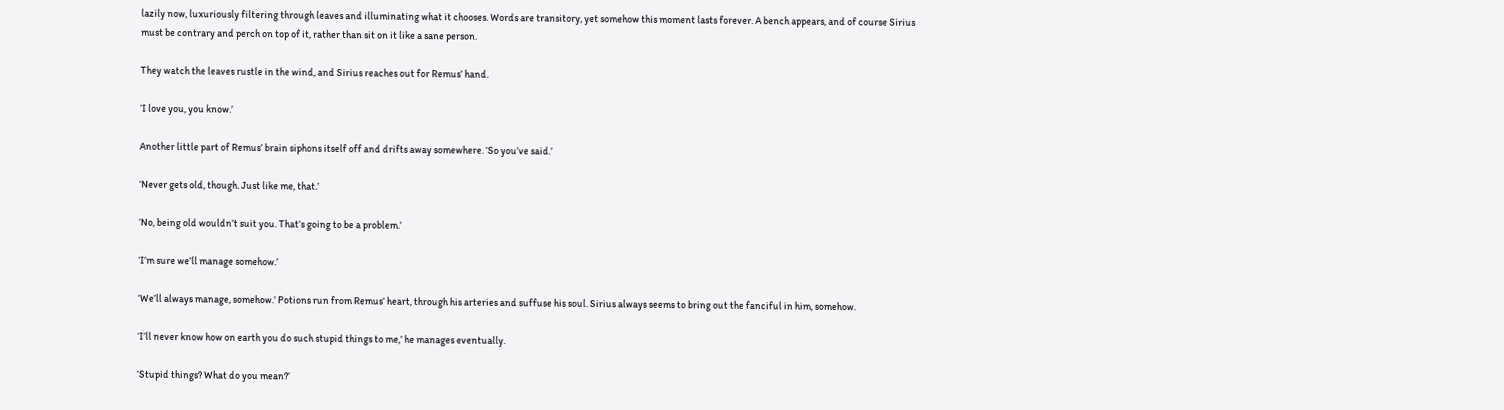lazily now, luxuriously filtering through leaves and illuminating what it chooses. Words are transitory, yet somehow this moment lasts forever. A bench appears, and of course Sirius must be contrary and perch on top of it, rather than sit on it like a sane person.

They watch the leaves rustle in the wind, and Sirius reaches out for Remus’ hand.

‘I love you, you know.’

Another little part of Remus’ brain siphons itself off and drifts away somewhere. ‘So you’ve said.’

‘Never gets old, though. Just like me, that.’

‘No, being old wouldn’t suit you. That’s going to be a problem.’

‘I’m sure we’ll manage somehow.’

‘We’ll always manage, somehow.’ Potions run from Remus’ heart, through his arteries and suffuse his soul. Sirius always seems to bring out the fanciful in him, somehow.

‘I’ll never know how on earth you do such stupid things to me,’ he manages eventually.

‘Stupid things? What do you mean?’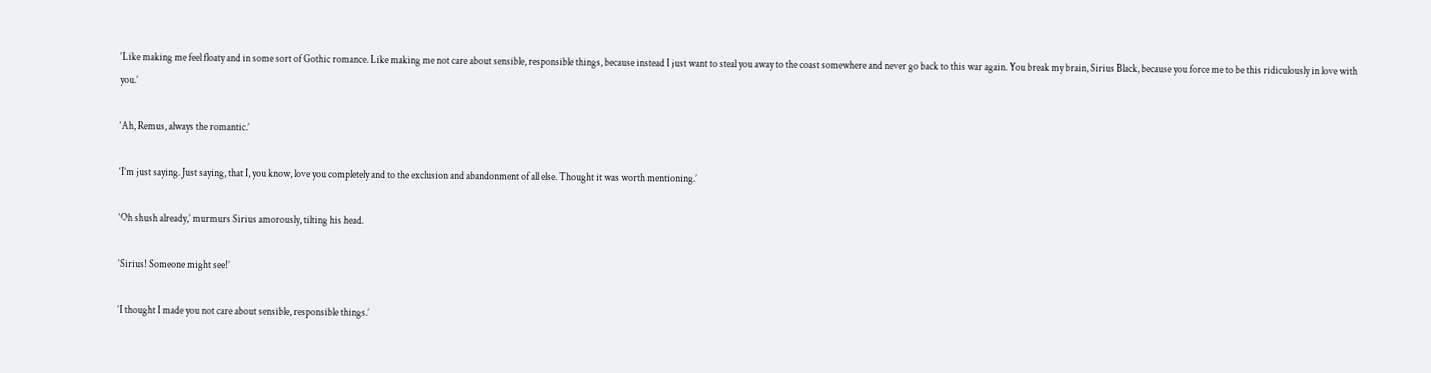‘Like making me feel floaty and in some sort of Gothic romance. Like making me not care about sensible, responsible things, because instead I just want to steal you away to the coast somewhere and never go back to this war again. You break my brain, Sirius Black, because you force me to be this ridiculously in love with you.’

‘Ah, Remus, always the romantic.’

‘I’m just saying. Just saying, that I, you know, love you completely and to the exclusion and abandonment of all else. Thought it was worth mentioning.’

‘Oh shush already,’ murmurs Sirius amorously, tilting his head.

‘Sirius! Someone might see!’

‘I thought I made you not care about sensible, responsible things.’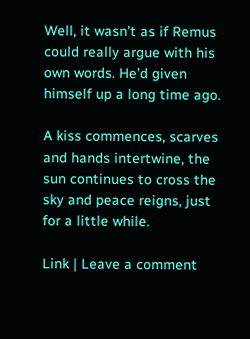Well, it wasn’t as if Remus could really argue with his own words. He’d given himself up a long time ago.

A kiss commences, scarves and hands intertwine, the sun continues to cross the sky and peace reigns, just for a little while.

Link | Leave a comment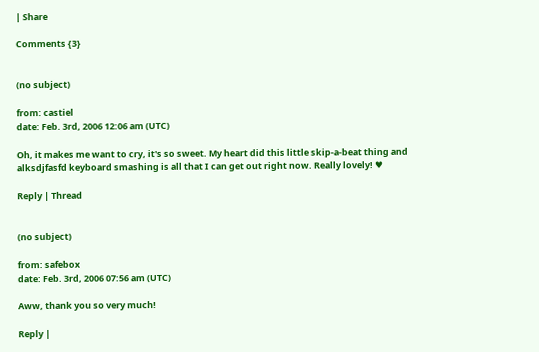| Share

Comments {3}


(no subject)

from: castiel
date: Feb. 3rd, 2006 12:06 am (UTC)

Oh, it makes me want to cry, it's so sweet. My heart did this little skip-a-beat thing and alksdjfasfd keyboard smashing is all that I can get out right now. Really lovely! ♥

Reply | Thread


(no subject)

from: safebox
date: Feb. 3rd, 2006 07:56 am (UTC)

Aww, thank you so very much!

Reply |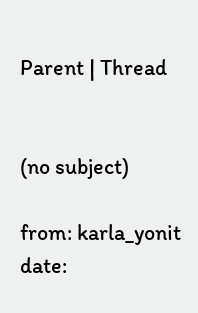Parent | Thread


(no subject)

from: karla_yonit
date: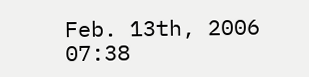Feb. 13th, 2006 07:38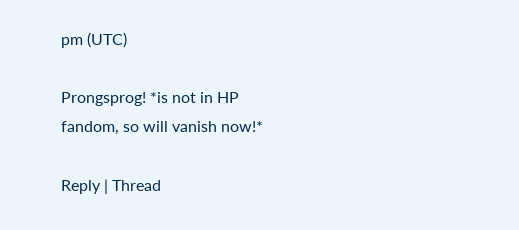pm (UTC)

Prongsprog! *is not in HP fandom, so will vanish now!*

Reply | Thread